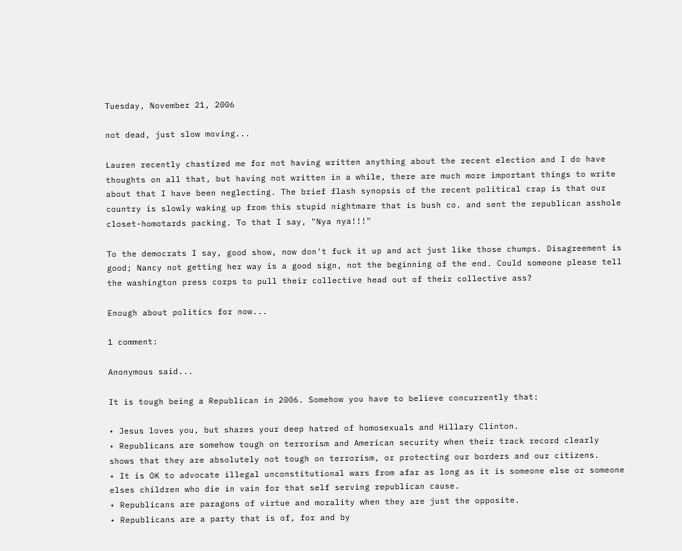Tuesday, November 21, 2006

not dead, just slow moving...

Lauren recently chastized me for not having written anything about the recent election and I do have thoughts on all that, but having not written in a while, there are much more important things to write about that I have been neglecting. The brief flash synopsis of the recent political crap is that our country is slowly waking up from this stupid nightmare that is bush co. and sent the republican asshole closet-homotards packing. To that I say, "Nya nya!!!"

To the democrats I say, good show, now don't fuck it up and act just like those chumps. Disagreement is good; Nancy not getting her way is a good sign, not the beginning of the end. Could someone please tell the washington press corps to pull their collective head out of their collective ass?

Enough about politics for now...

1 comment:

Anonymous said...

It is tough being a Republican in 2006. Somehow you have to believe concurrently that:

• Jesus loves you, but shares your deep hatred of homosexuals and Hillary Clinton.
• Republicans are somehow tough on terrorism and American security when their track record clearly shows that they are absolutely not tough on terrorism, or protecting our borders and our citizens.
• It is OK to advocate illegal unconstitutional wars from afar as long as it is someone else or someone elses children who die in vain for that self serving republican cause.
• Republicans are paragons of virtue and morality when they are just the opposite.
• Republicans are a party that is of, for and by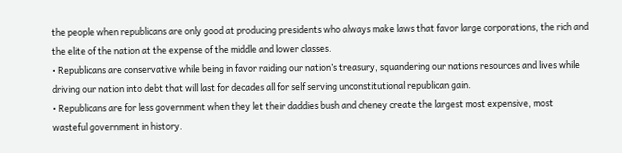the people when republicans are only good at producing presidents who always make laws that favor large corporations, the rich and the elite of the nation at the expense of the middle and lower classes.
• Republicans are conservative while being in favor raiding our nation’s treasury, squandering our nations resources and lives while driving our nation into debt that will last for decades all for self serving unconstitutional republican gain.
• Republicans are for less government when they let their daddies bush and cheney create the largest most expensive, most wasteful government in history.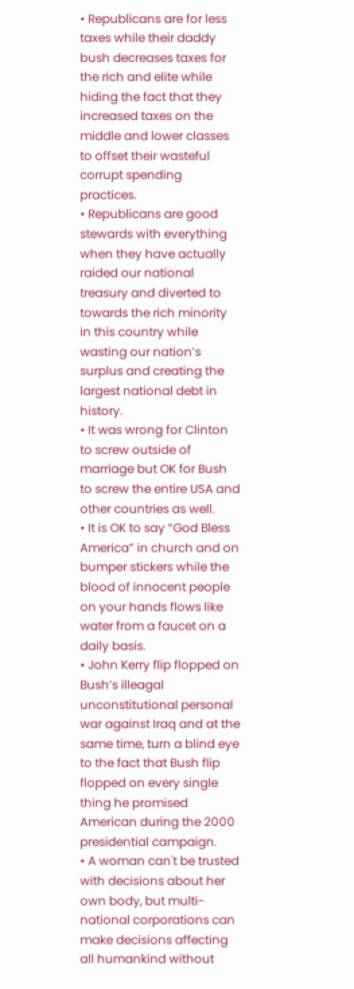• Republicans are for less taxes while their daddy bush decreases taxes for the rich and elite while hiding the fact that they increased taxes on the middle and lower classes to offset their wasteful corrupt spending practices.
• Republicans are good stewards with everything when they have actually raided our national treasury and diverted to towards the rich minority in this country while wasting our nation’s surplus and creating the largest national debt in history.
• It was wrong for Clinton to screw outside of marriage but OK for Bush to screw the entire USA and other countries as well.
• It is OK to say “God Bless America” in church and on bumper stickers while the blood of innocent people on your hands flows like water from a faucet on a daily basis.
• John Kerry flip flopped on Bush’s illeagal unconstitutional personal war against Iraq and at the same time, turn a blind eye to the fact that Bush flip flopped on every single thing he promised American during the 2000 presidential campaign.
• A woman can't be trusted with decisions about her own body, but multi-national corporations can make decisions affecting all humankind without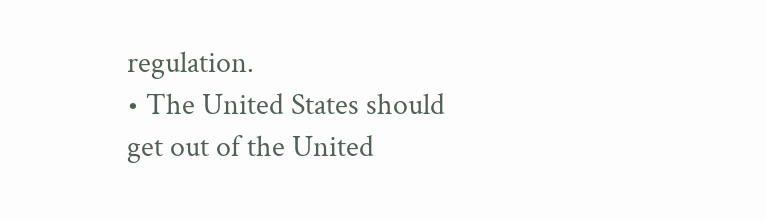regulation.
• The United States should get out of the United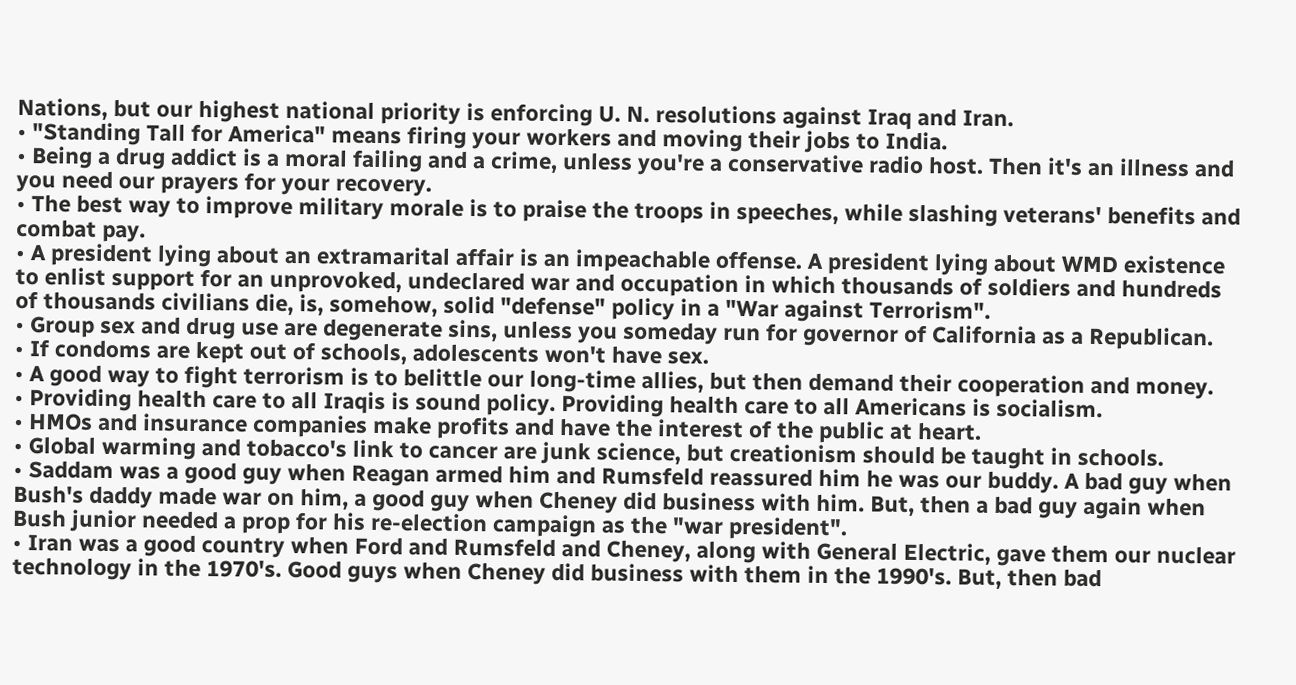Nations, but our highest national priority is enforcing U. N. resolutions against Iraq and Iran.
• "Standing Tall for America" means firing your workers and moving their jobs to India.
• Being a drug addict is a moral failing and a crime, unless you're a conservative radio host. Then it's an illness and you need our prayers for your recovery.
• The best way to improve military morale is to praise the troops in speeches, while slashing veterans' benefits and combat pay.
• A president lying about an extramarital affair is an impeachable offense. A president lying about WMD existence to enlist support for an unprovoked, undeclared war and occupation in which thousands of soldiers and hundreds of thousands civilians die, is, somehow, solid "defense" policy in a "War against Terrorism".
• Group sex and drug use are degenerate sins, unless you someday run for governor of California as a Republican.
• If condoms are kept out of schools, adolescents won't have sex.
• A good way to fight terrorism is to belittle our long-time allies, but then demand their cooperation and money.
• Providing health care to all Iraqis is sound policy. Providing health care to all Americans is socialism.
• HMOs and insurance companies make profits and have the interest of the public at heart.
• Global warming and tobacco's link to cancer are junk science, but creationism should be taught in schools.
• Saddam was a good guy when Reagan armed him and Rumsfeld reassured him he was our buddy. A bad guy when Bush's daddy made war on him, a good guy when Cheney did business with him. But, then a bad guy again when Bush junior needed a prop for his re-election campaign as the "war president".
• Iran was a good country when Ford and Rumsfeld and Cheney, along with General Electric, gave them our nuclear technology in the 1970's. Good guys when Cheney did business with them in the 1990's. But, then bad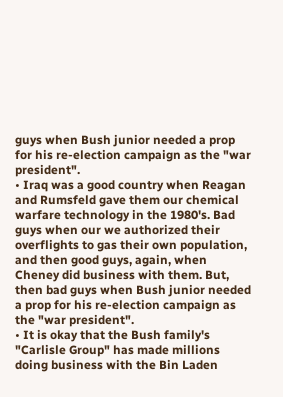guys when Bush junior needed a prop for his re-election campaign as the "war president".
• Iraq was a good country when Reagan and Rumsfeld gave them our chemical warfare technology in the 1980's. Bad guys when our we authorized their overflights to gas their own population, and then good guys, again, when Cheney did business with them. But, then bad guys when Bush junior needed a prop for his re-election campaign as the "war president".
• It is okay that the Bush family's "Carlisle Group" has made millions doing business with the Bin Laden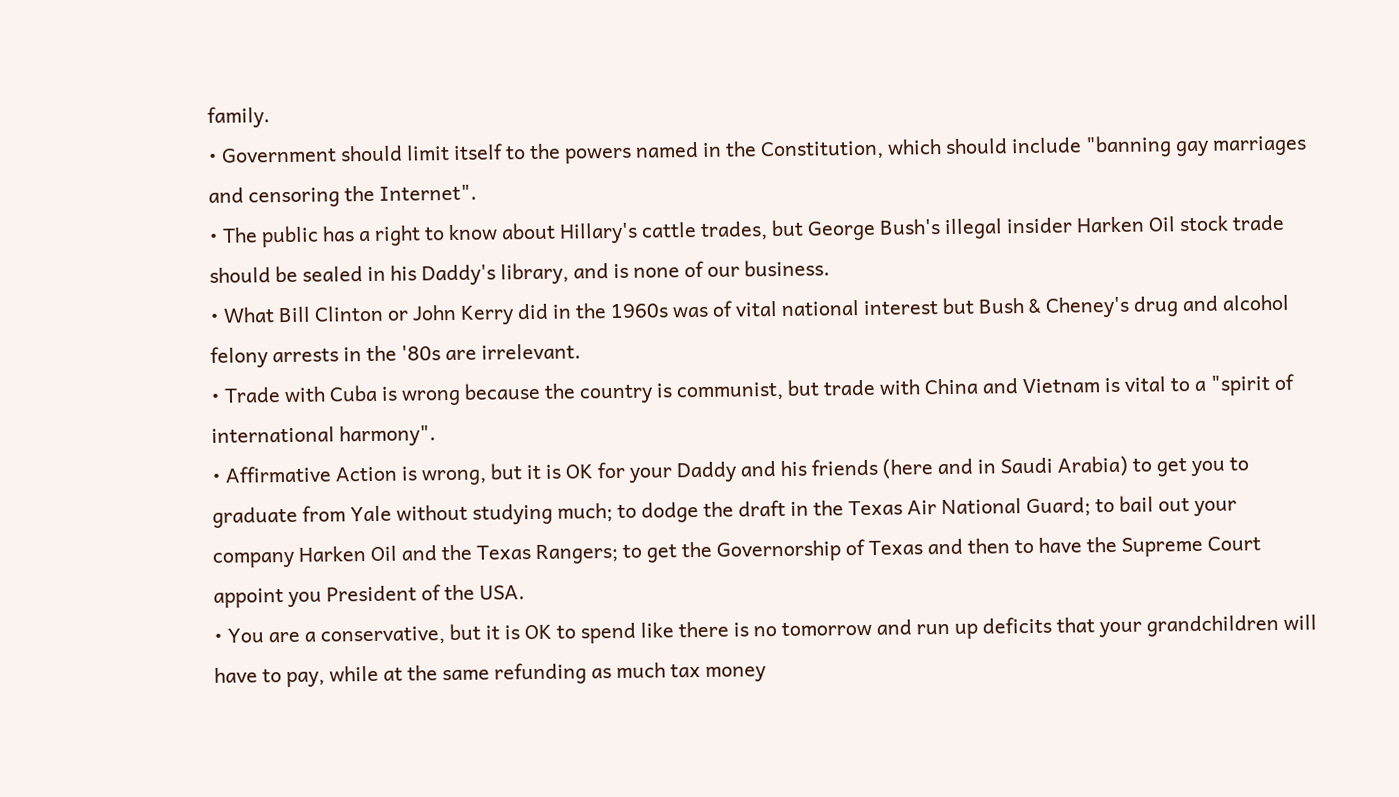family.
• Government should limit itself to the powers named in the Constitution, which should include "banning gay marriages and censoring the Internet".
• The public has a right to know about Hillary's cattle trades, but George Bush's illegal insider Harken Oil stock trade should be sealed in his Daddy's library, and is none of our business.
• What Bill Clinton or John Kerry did in the 1960s was of vital national interest but Bush & Cheney's drug and alcohol felony arrests in the '80s are irrelevant.
• Trade with Cuba is wrong because the country is communist, but trade with China and Vietnam is vital to a "spirit of international harmony".
• Affirmative Action is wrong, but it is OK for your Daddy and his friends (here and in Saudi Arabia) to get you to graduate from Yale without studying much; to dodge the draft in the Texas Air National Guard; to bail out your company Harken Oil and the Texas Rangers; to get the Governorship of Texas and then to have the Supreme Court appoint you President of the USA.
• You are a conservative, but it is OK to spend like there is no tomorrow and run up deficits that your grandchildren will have to pay, while at the same refunding as much tax money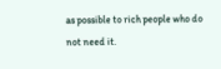as possible to rich people who do not need it.